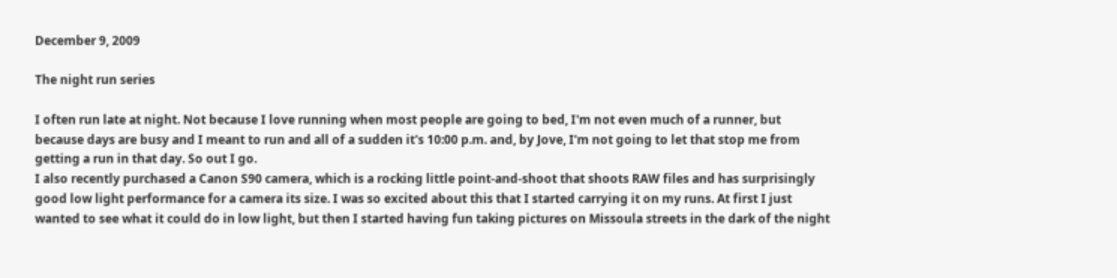December 9, 2009

The night run series

I often run late at night. Not because I love running when most people are going to bed, I'm not even much of a runner, but because days are busy and I meant to run and all of a sudden it's 10:00 p.m. and, by Jove, I'm not going to let that stop me from getting a run in that day. So out I go.
I also recently purchased a Canon S90 camera, which is a rocking little point-and-shoot that shoots RAW files and has surprisingly good low light performance for a camera its size. I was so excited about this that I started carrying it on my runs. At first I just wanted to see what it could do in low light, but then I started having fun taking pictures on Missoula streets in the dark of the night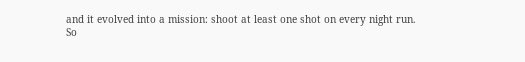and it evolved into a mission: shoot at least one shot on every night run.
So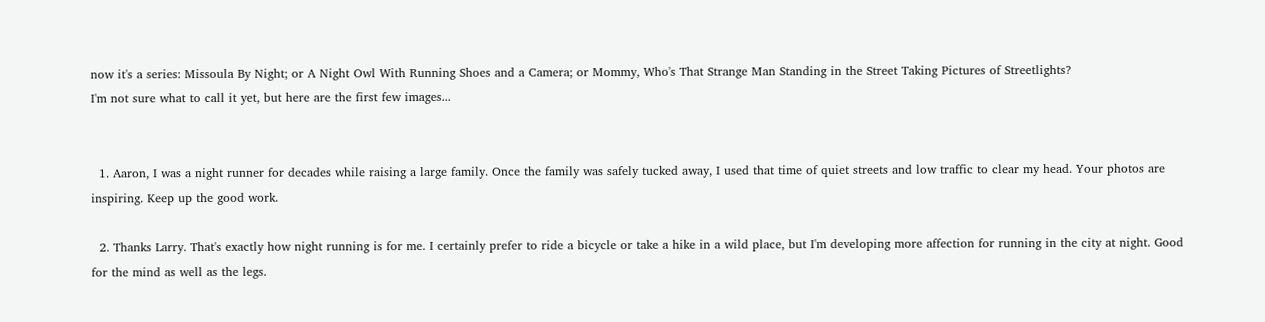now it's a series: Missoula By Night; or A Night Owl With Running Shoes and a Camera; or Mommy, Who's That Strange Man Standing in the Street Taking Pictures of Streetlights?
I'm not sure what to call it yet, but here are the first few images...


  1. Aaron, I was a night runner for decades while raising a large family. Once the family was safely tucked away, I used that time of quiet streets and low traffic to clear my head. Your photos are inspiring. Keep up the good work.

  2. Thanks Larry. That's exactly how night running is for me. I certainly prefer to ride a bicycle or take a hike in a wild place, but I'm developing more affection for running in the city at night. Good for the mind as well as the legs.